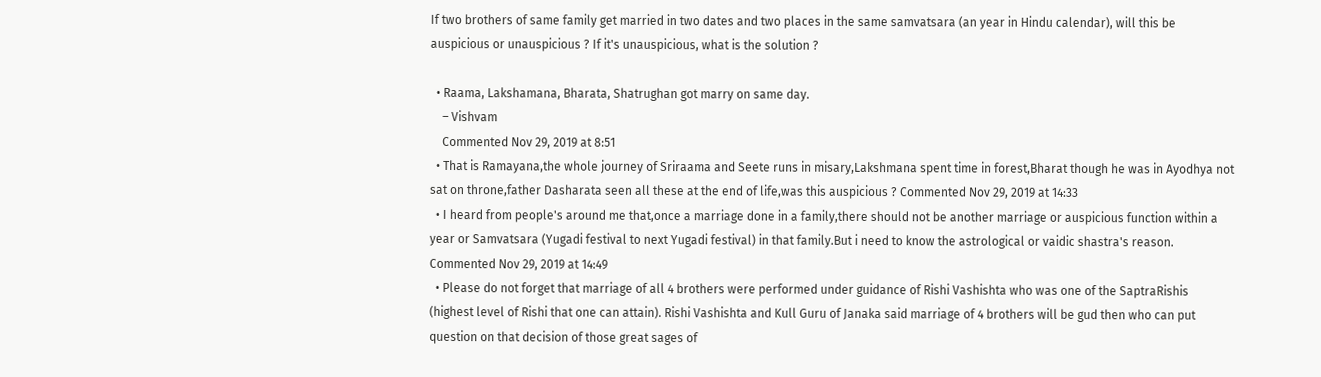If two brothers of same family get married in two dates and two places in the same samvatsara (an year in Hindu calendar), will this be auspicious or unauspicious ? If it's unauspicious, what is the solution ?

  • Raama, Lakshamana, Bharata, Shatrughan got marry on same day.
    – Vishvam
    Commented Nov 29, 2019 at 8:51
  • That is Ramayana,the whole journey of Sriraama and Seete runs in misary,Lakshmana spent time in forest,Bharat though he was in Ayodhya not sat on throne,father Dasharata seen all these at the end of life,was this auspicious ? Commented Nov 29, 2019 at 14:33
  • I heard from people's around me that,once a marriage done in a family,there should not be another marriage or auspicious function within a year or Samvatsara (Yugadi festival to next Yugadi festival) in that family.But i need to know the astrological or vaidic shastra's reason. Commented Nov 29, 2019 at 14:49
  • Please do not forget that marriage of all 4 brothers were performed under guidance of Rishi Vashishta who was one of the SaptraRishis (highest level of Rishi that one can attain). Rishi Vashishta and Kull Guru of Janaka said marriage of 4 brothers will be gud then who can put question on that decision of those great sages of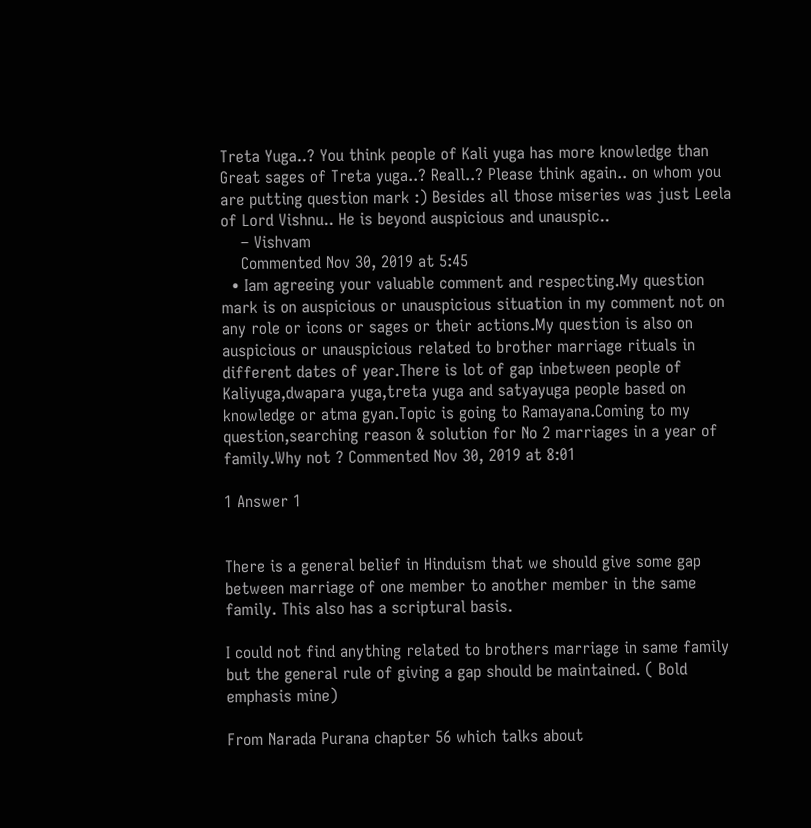Treta Yuga..? You think people of Kali yuga has more knowledge than Great sages of Treta yuga..? Reall..? Please think again.. on whom you are putting question mark :) Besides all those miseries was just Leela of Lord Vishnu.. He is beyond auspicious and unauspic..
    – Vishvam
    Commented Nov 30, 2019 at 5:45
  • Iam agreeing your valuable comment and respecting.My question mark is on auspicious or unauspicious situation in my comment not on any role or icons or sages or their actions.My question is also on auspicious or unauspicious related to brother marriage rituals in different dates of year.There is lot of gap inbetween people of Kaliyuga,dwapara yuga,treta yuga and satyayuga people based on knowledge or atma gyan.Topic is going to Ramayana.Coming to my question,searching reason & solution for No 2 marriages in a year of family.Why not ? Commented Nov 30, 2019 at 8:01

1 Answer 1


There is a general belief in Hinduism that we should give some gap between marriage of one member to another member in the same family. This also has a scriptural basis.

I could not find anything related to brothers marriage in same family but the general rule of giving a gap should be maintained. ( Bold emphasis mine)

From Narada Purana chapter 56 which talks about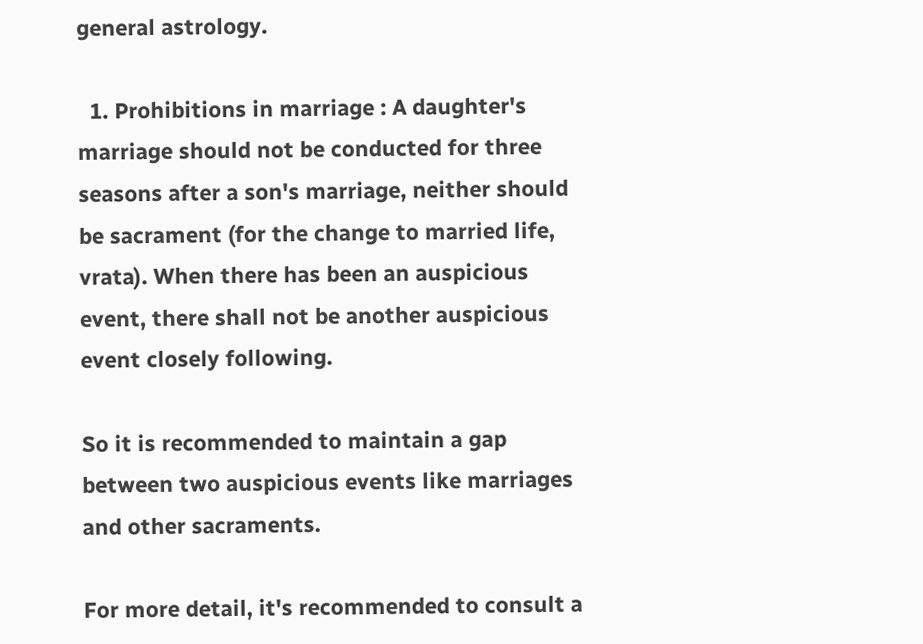general astrology.

  1. Prohibitions in marriage : A daughter's marriage should not be conducted for three seasons after a son's marriage, neither should be sacrament (for the change to married life, vrata). When there has been an auspicious event, there shall not be another auspicious event closely following.

So it is recommended to maintain a gap between two auspicious events like marriages and other sacraments.

For more detail, it's recommended to consult a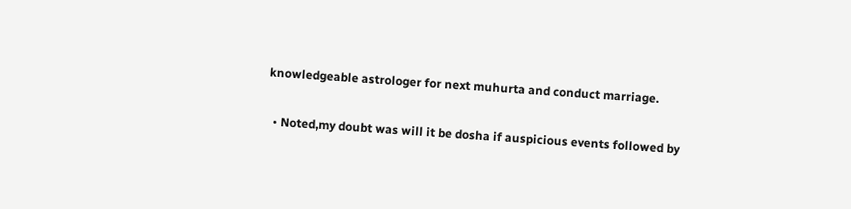knowledgeable astrologer for next muhurta and conduct marriage.

  • Noted,my doubt was will it be dosha if auspicious events followed by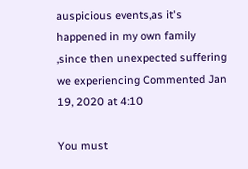auspicious events,as it's happened in my own family ,since then unexpected suffering we experiencing Commented Jan 19, 2020 at 4:10

You must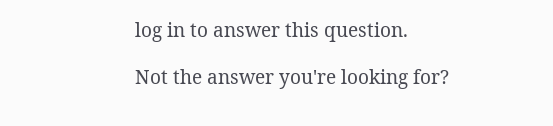log in to answer this question.

Not the answer you're looking for?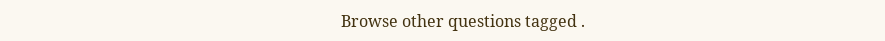Browse other questions tagged .